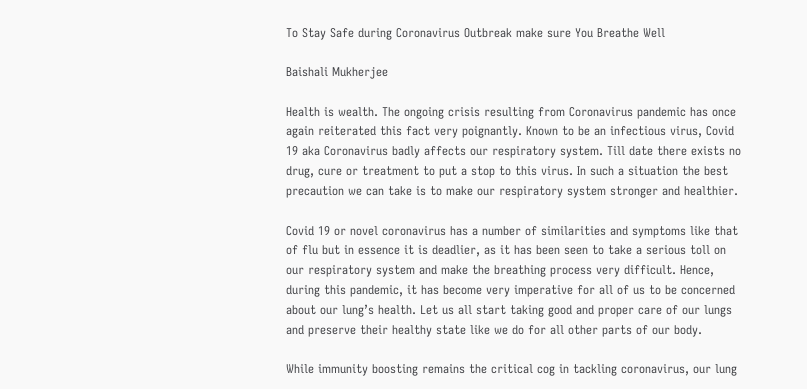To Stay Safe during Coronavirus Outbreak make sure You Breathe Well

Baishali Mukherjee

Health is wealth. The ongoing crisis resulting from Coronavirus pandemic has once again reiterated this fact very poignantly. Known to be an infectious virus, Covid 19 aka Coronavirus badly affects our respiratory system. Till date there exists no drug, cure or treatment to put a stop to this virus. In such a situation the best precaution we can take is to make our respiratory system stronger and healthier.

Covid 19 or novel coronavirus has a number of similarities and symptoms like that of flu but in essence it is deadlier, as it has been seen to take a serious toll on our respiratory system and make the breathing process very difficult. Hence, during this pandemic, it has become very imperative for all of us to be concerned about our lung’s health. Let us all start taking good and proper care of our lungs and preserve their healthy state like we do for all other parts of our body.

While immunity boosting remains the critical cog in tackling coronavirus, our lung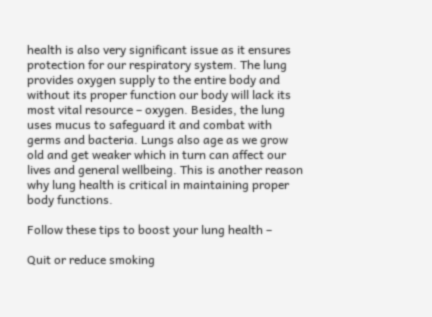health is also very significant issue as it ensures protection for our respiratory system. The lung provides oxygen supply to the entire body and without its proper function our body will lack its most vital resource – oxygen. Besides, the lung uses mucus to safeguard it and combat with germs and bacteria. Lungs also age as we grow old and get weaker which in turn can affect our lives and general wellbeing. This is another reason why lung health is critical in maintaining proper body functions.

Follow these tips to boost your lung health –

Quit or reduce smoking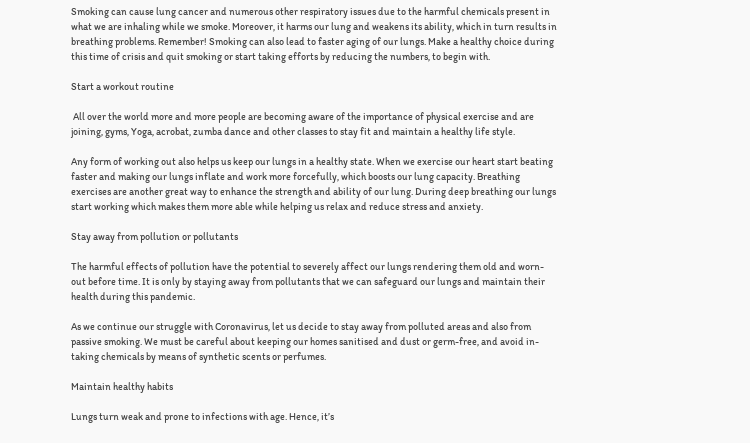Smoking can cause lung cancer and numerous other respiratory issues due to the harmful chemicals present in what we are inhaling while we smoke. Moreover, it harms our lung and weakens its ability, which in turn results in breathing problems. Remember! Smoking can also lead to faster aging of our lungs. Make a healthy choice during this time of crisis and quit smoking or start taking efforts by reducing the numbers, to begin with.

Start a workout routine

 All over the world more and more people are becoming aware of the importance of physical exercise and are joining, gyms, Yoga, acrobat, zumba dance and other classes to stay fit and maintain a healthy life style.

Any form of working out also helps us keep our lungs in a healthy state. When we exercise our heart start beating faster and making our lungs inflate and work more forcefully, which boosts our lung capacity. Breathing exercises are another great way to enhance the strength and ability of our lung. During deep breathing our lungs start working which makes them more able while helping us relax and reduce stress and anxiety.

Stay away from pollution or pollutants

The harmful effects of pollution have the potential to severely affect our lungs rendering them old and worn-out before time. It is only by staying away from pollutants that we can safeguard our lungs and maintain their health during this pandemic.

As we continue our struggle with Coronavirus, let us decide to stay away from polluted areas and also from passive smoking. We must be careful about keeping our homes sanitised and dust or germ-free, and avoid in-taking chemicals by means of synthetic scents or perfumes.

Maintain healthy habits

Lungs turn weak and prone to infections with age. Hence, it’s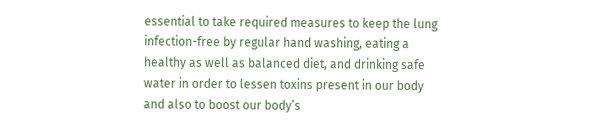essential to take required measures to keep the lung infection-free by regular hand washing, eating a healthy as well as balanced diet, and drinking safe water in order to lessen toxins present in our body and also to boost our body’s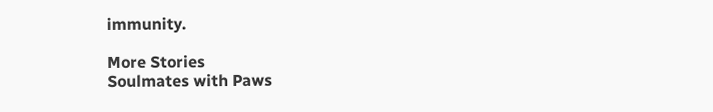immunity.

More Stories
Soulmates with Paws